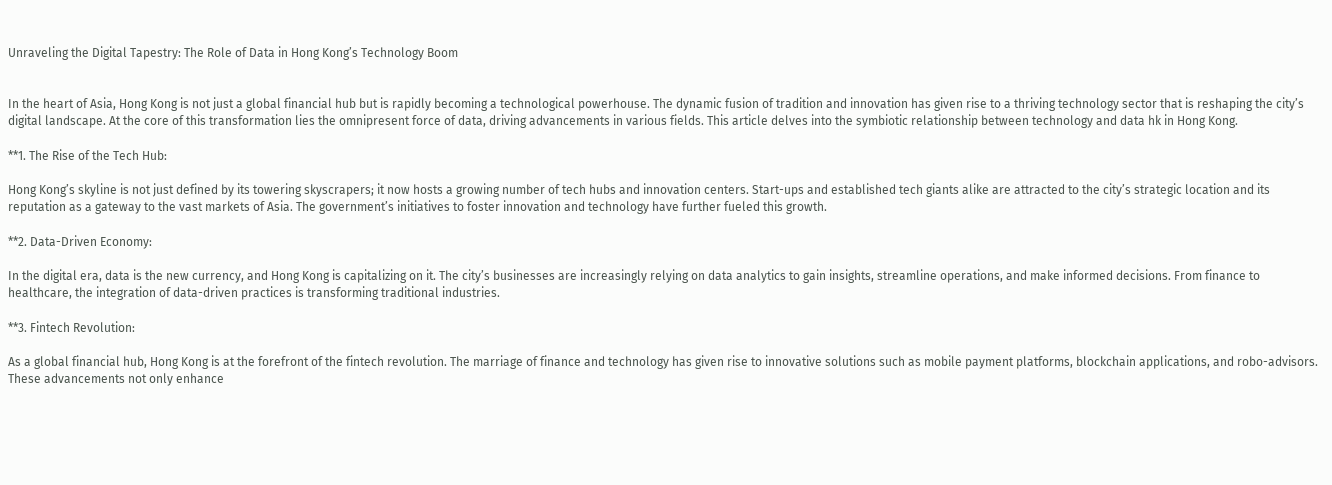Unraveling the Digital Tapestry: The Role of Data in Hong Kong’s Technology Boom


In the heart of Asia, Hong Kong is not just a global financial hub but is rapidly becoming a technological powerhouse. The dynamic fusion of tradition and innovation has given rise to a thriving technology sector that is reshaping the city’s digital landscape. At the core of this transformation lies the omnipresent force of data, driving advancements in various fields. This article delves into the symbiotic relationship between technology and data hk in Hong Kong.

**1. The Rise of the Tech Hub:

Hong Kong’s skyline is not just defined by its towering skyscrapers; it now hosts a growing number of tech hubs and innovation centers. Start-ups and established tech giants alike are attracted to the city’s strategic location and its reputation as a gateway to the vast markets of Asia. The government’s initiatives to foster innovation and technology have further fueled this growth.

**2. Data-Driven Economy:

In the digital era, data is the new currency, and Hong Kong is capitalizing on it. The city’s businesses are increasingly relying on data analytics to gain insights, streamline operations, and make informed decisions. From finance to healthcare, the integration of data-driven practices is transforming traditional industries.

**3. Fintech Revolution:

As a global financial hub, Hong Kong is at the forefront of the fintech revolution. The marriage of finance and technology has given rise to innovative solutions such as mobile payment platforms, blockchain applications, and robo-advisors. These advancements not only enhance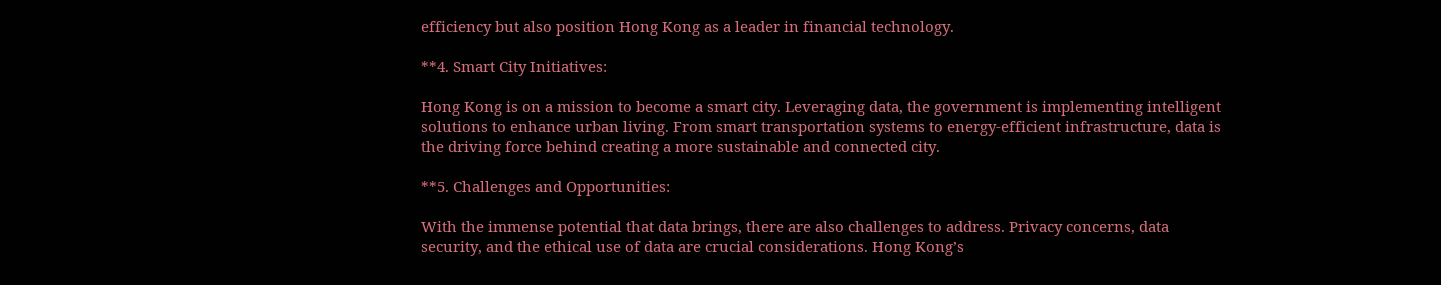efficiency but also position Hong Kong as a leader in financial technology.

**4. Smart City Initiatives:

Hong Kong is on a mission to become a smart city. Leveraging data, the government is implementing intelligent solutions to enhance urban living. From smart transportation systems to energy-efficient infrastructure, data is the driving force behind creating a more sustainable and connected city.

**5. Challenges and Opportunities:

With the immense potential that data brings, there are also challenges to address. Privacy concerns, data security, and the ethical use of data are crucial considerations. Hong Kong’s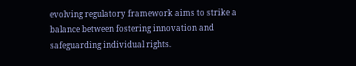evolving regulatory framework aims to strike a balance between fostering innovation and safeguarding individual rights.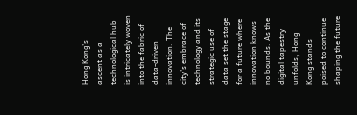Hong Kong’s ascent as a technological hub is intricately woven into the fabric of data-driven innovation. The city’s embrace of technology and its strategic use of data set the stage for a future where innovation knows no bounds. As the digital tapestry unfolds, Hong Kong stands poised to continue shaping the future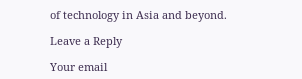of technology in Asia and beyond.

Leave a Reply

Your email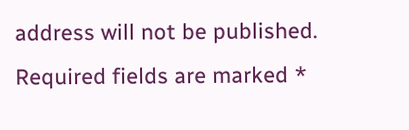address will not be published. Required fields are marked *